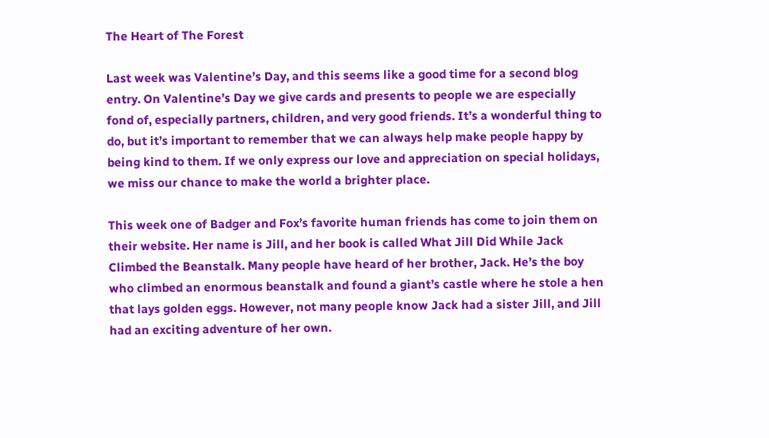The Heart of The Forest

Last week was Valentine’s Day, and this seems like a good time for a second blog entry. On Valentine’s Day we give cards and presents to people we are especially fond of, especially partners, children, and very good friends. It’s a wonderful thing to do, but it’s important to remember that we can always help make people happy by being kind to them. If we only express our love and appreciation on special holidays, we miss our chance to make the world a brighter place.

This week one of Badger and Fox’s favorite human friends has come to join them on their website. Her name is Jill, and her book is called What Jill Did While Jack Climbed the Beanstalk. Many people have heard of her brother, Jack. He’s the boy who climbed an enormous beanstalk and found a giant’s castle where he stole a hen that lays golden eggs. However, not many people know Jack had a sister Jill, and Jill had an exciting adventure of her own.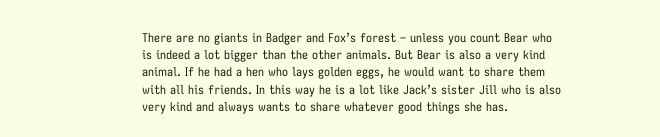There are no giants in Badger and Fox’s forest – unless you count Bear who is indeed a lot bigger than the other animals. But Bear is also a very kind animal. If he had a hen who lays golden eggs, he would want to share them with all his friends. In this way he is a lot like Jack’s sister Jill who is also very kind and always wants to share whatever good things she has.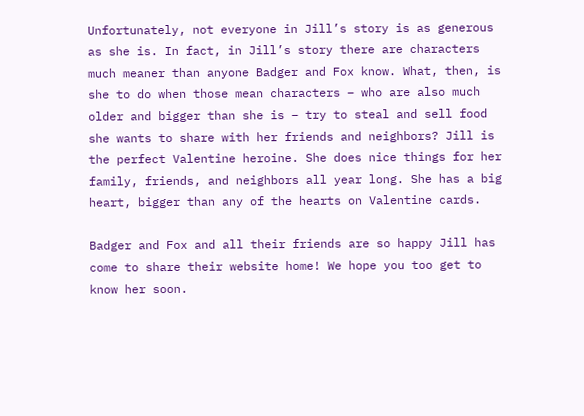Unfortunately, not everyone in Jill’s story is as generous as she is. In fact, in Jill’s story there are characters much meaner than anyone Badger and Fox know. What, then, is she to do when those mean characters – who are also much older and bigger than she is – try to steal and sell food she wants to share with her friends and neighbors? Jill is the perfect Valentine heroine. She does nice things for her family, friends, and neighbors all year long. She has a big heart, bigger than any of the hearts on Valentine cards.

Badger and Fox and all their friends are so happy Jill has come to share their website home! We hope you too get to know her soon.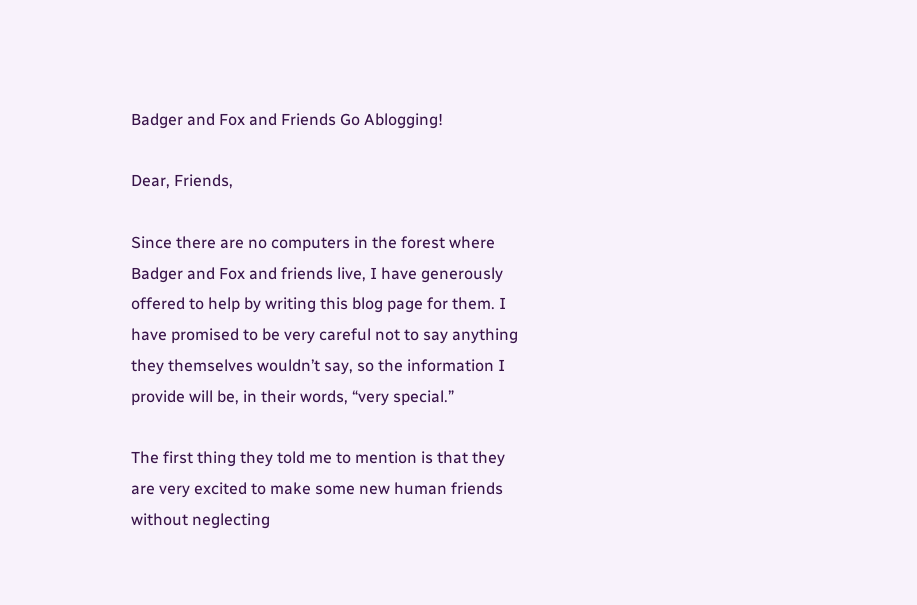Badger and Fox and Friends Go Ablogging!

Dear, Friends,

Since there are no computers in the forest where Badger and Fox and friends live, I have generously offered to help by writing this blog page for them. I have promised to be very careful not to say anything they themselves wouldn’t say, so the information I provide will be, in their words, “very special.”

The first thing they told me to mention is that they are very excited to make some new human friends without neglecting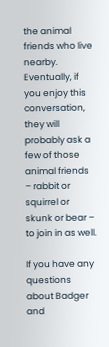the animal friends who live nearby. Eventually, if you enjoy this conversation, they will probably ask a few of those animal friends – rabbit or squirrel or skunk or bear – to join in as well.

If you have any questions about Badger and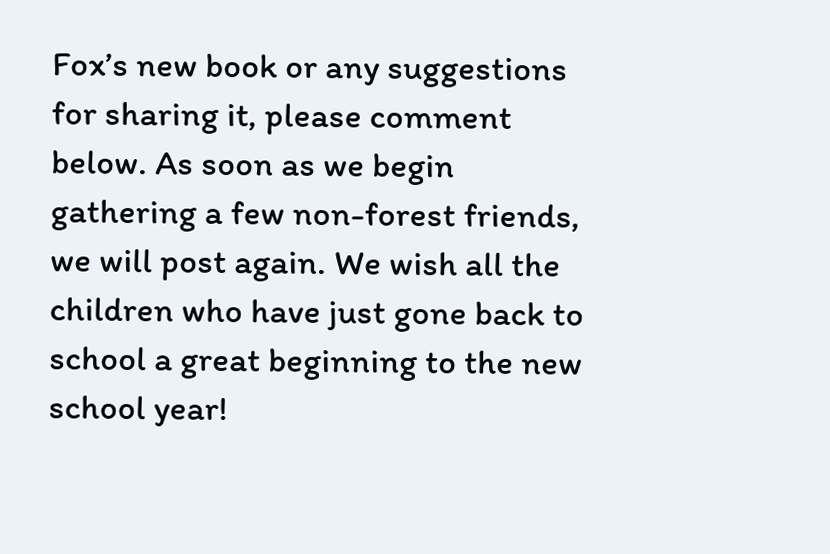Fox’s new book or any suggestions for sharing it, please comment below. As soon as we begin gathering a few non-forest friends, we will post again. We wish all the children who have just gone back to school a great beginning to the new school year!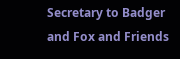Secretary to Badger and Fox and Friends